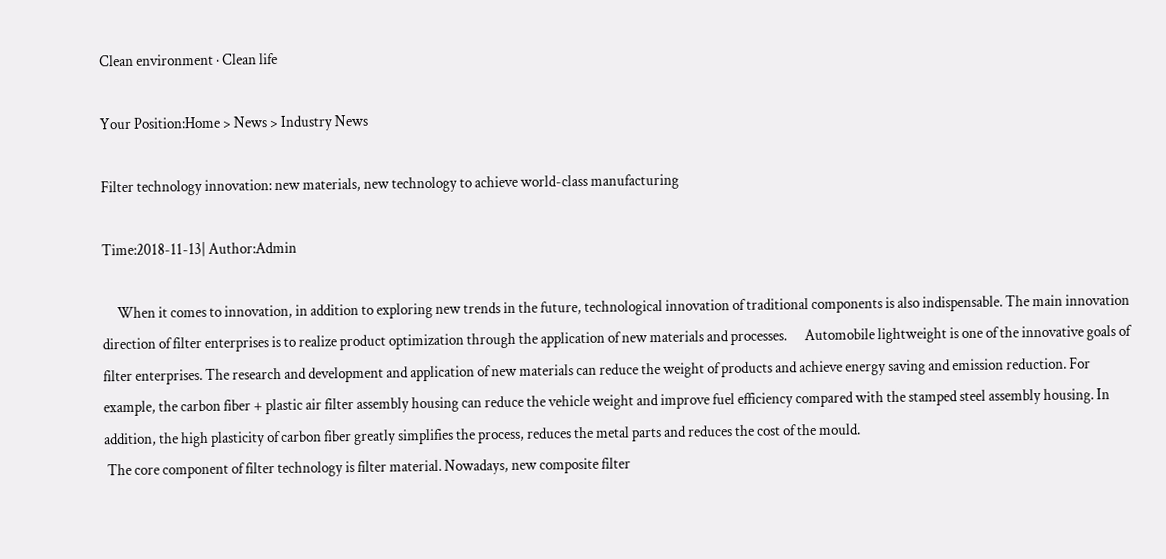Clean environment · Clean life

Your Position:Home > News > Industry News

Filter technology innovation: new materials, new technology to achieve world-class manufacturing

Time:2018-11-13| Author:Admin

     When it comes to innovation, in addition to exploring new trends in the future, technological innovation of traditional components is also indispensable. The main innovation direction of filter enterprises is to realize product optimization through the application of new materials and processes.      Automobile lightweight is one of the innovative goals of filter enterprises. The research and development and application of new materials can reduce the weight of products and achieve energy saving and emission reduction. For example, the carbon fiber + plastic air filter assembly housing can reduce the vehicle weight and improve fuel efficiency compared with the stamped steel assembly housing. In addition, the high plasticity of carbon fiber greatly simplifies the process, reduces the metal parts and reduces the cost of the mould.
 The core component of filter technology is filter material. Nowadays, new composite filter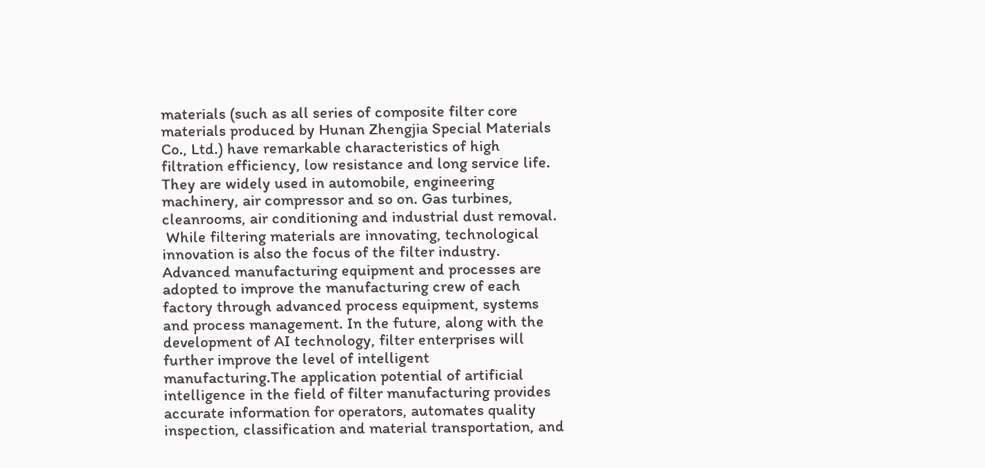materials (such as all series of composite filter core materials produced by Hunan Zhengjia Special Materials Co., Ltd.) have remarkable characteristics of high filtration efficiency, low resistance and long service life. They are widely used in automobile, engineering machinery, air compressor and so on. Gas turbines, cleanrooms, air conditioning and industrial dust removal.
 While filtering materials are innovating, technological innovation is also the focus of the filter industry. Advanced manufacturing equipment and processes are adopted to improve the manufacturing crew of each factory through advanced process equipment, systems and process management. In the future, along with the development of AI technology, filter enterprises will further improve the level of intelligent manufacturing.The application potential of artificial intelligence in the field of filter manufacturing provides accurate information for operators, automates quality inspection, classification and material transportation, and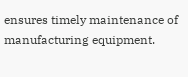ensures timely maintenance of manufacturing equipment.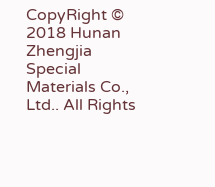CopyRight © 2018 Hunan Zhengjia Special Materials Co., Ltd.. All Rights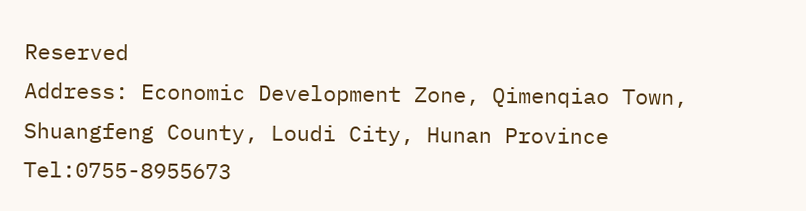Reserved
Address: Economic Development Zone, Qimenqiao Town, Shuangfeng County, Loudi City, Hunan Province Tel:0755-8955673